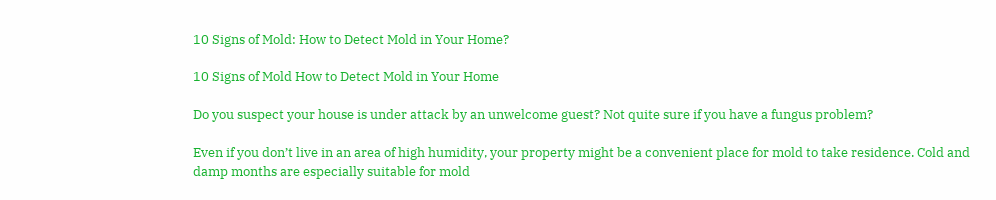10 Signs of Mold: How to Detect Mold in Your Home?

10 Signs of Mold How to Detect Mold in Your Home

Do you suspect your house is under attack by an unwelcome guest? Not quite sure if you have a fungus problem?

Even if you don’t live in an area of high humidity, your property might be a convenient place for mold to take residence. Cold and damp months are especially suitable for mold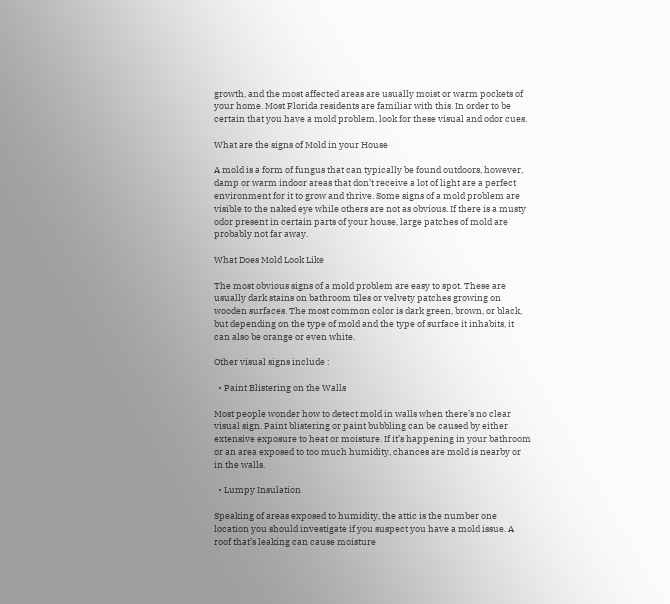growth, and the most affected areas are usually moist or warm pockets of your home. Most Florida residents are familiar with this. In order to be certain that you have a mold problem, look for these visual and odor cues.

What are the signs of Mold in your House

A mold is a form of fungus that can typically be found outdoors, however, damp or warm indoor areas that don’t receive a lot of light are a perfect environment for it to grow and thrive. Some signs of a mold problem are visible to the naked eye while others are not as obvious. If there is a musty odor present in certain parts of your house, large patches of mold are probably not far away.

What Does Mold Look Like

The most obvious signs of a mold problem are easy to spot. These are usually dark stains on bathroom tiles or velvety patches growing on wooden surfaces. The most common color is dark green, brown, or black, but depending on the type of mold and the type of surface it inhabits, it can also be orange or even white.

Other visual signs include :

  • Paint Blistering on the Walls

Most people wonder how to detect mold in walls when there’s no clear visual sign. Paint blistering or paint bubbling can be caused by either extensive exposure to heat or moisture. If it’s happening in your bathroom or an area exposed to too much humidity, chances are mold is nearby or in the walls.

  • Lumpy Insulation

Speaking of areas exposed to humidity, the attic is the number one location you should investigate if you suspect you have a mold issue. A roof that’s leaking can cause moisture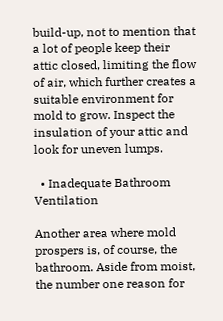build-up, not to mention that a lot of people keep their attic closed, limiting the flow of air, which further creates a suitable environment for mold to grow. Inspect the insulation of your attic and look for uneven lumps.

  • Inadequate Bathroom Ventilation

Another area where mold prospers is, of course, the bathroom. Aside from moist, the number one reason for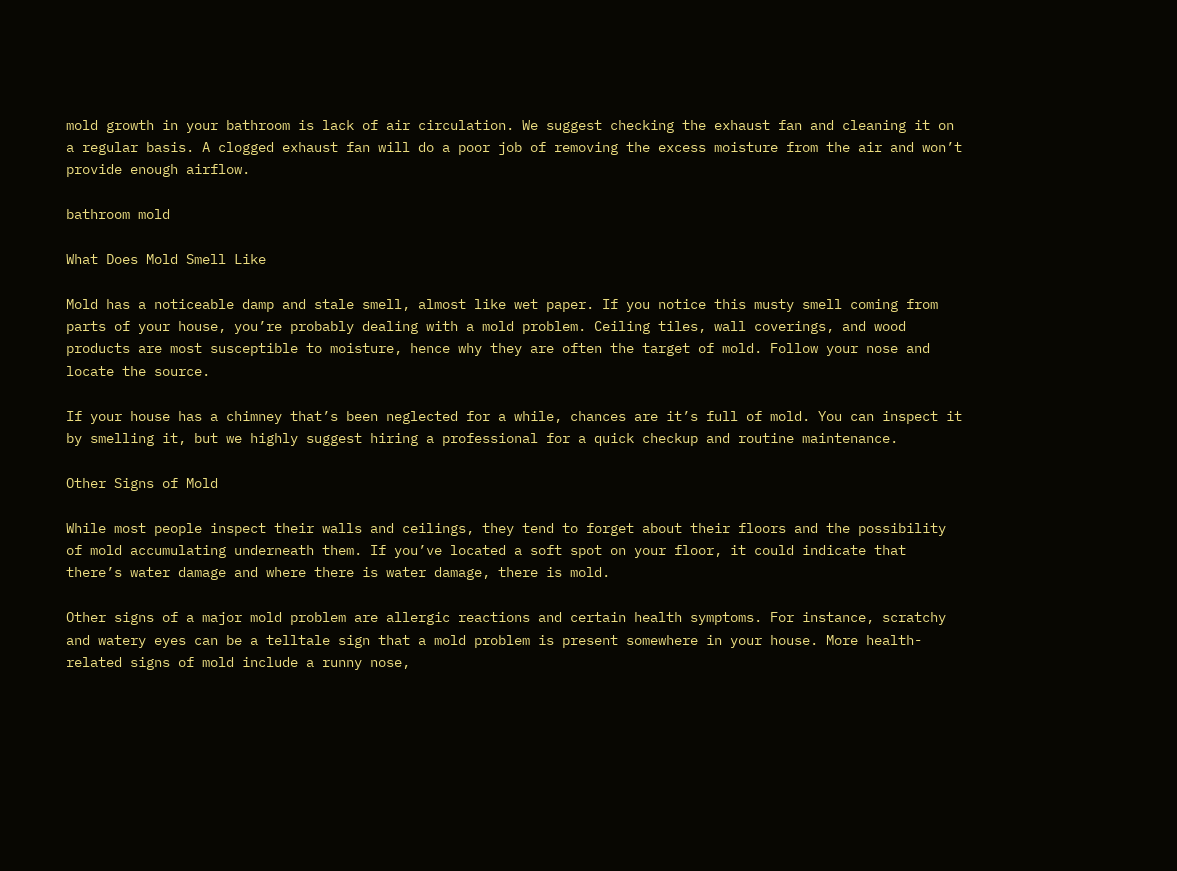mold growth in your bathroom is lack of air circulation. We suggest checking the exhaust fan and cleaning it on a regular basis. A clogged exhaust fan will do a poor job of removing the excess moisture from the air and won’t provide enough airflow.

bathroom mold

What Does Mold Smell Like

Mold has a noticeable damp and stale smell, almost like wet paper. If you notice this musty smell coming from parts of your house, you’re probably dealing with a mold problem. Ceiling tiles, wall coverings, and wood products are most susceptible to moisture, hence why they are often the target of mold. Follow your nose and locate the source.

If your house has a chimney that’s been neglected for a while, chances are it’s full of mold. You can inspect it by smelling it, but we highly suggest hiring a professional for a quick checkup and routine maintenance.

Other Signs of Mold

While most people inspect their walls and ceilings, they tend to forget about their floors and the possibility of mold accumulating underneath them. If you’ve located a soft spot on your floor, it could indicate that there’s water damage and where there is water damage, there is mold.

Other signs of a major mold problem are allergic reactions and certain health symptoms. For instance, scratchy and watery eyes can be a telltale sign that a mold problem is present somewhere in your house. More health-related signs of mold include a runny nose,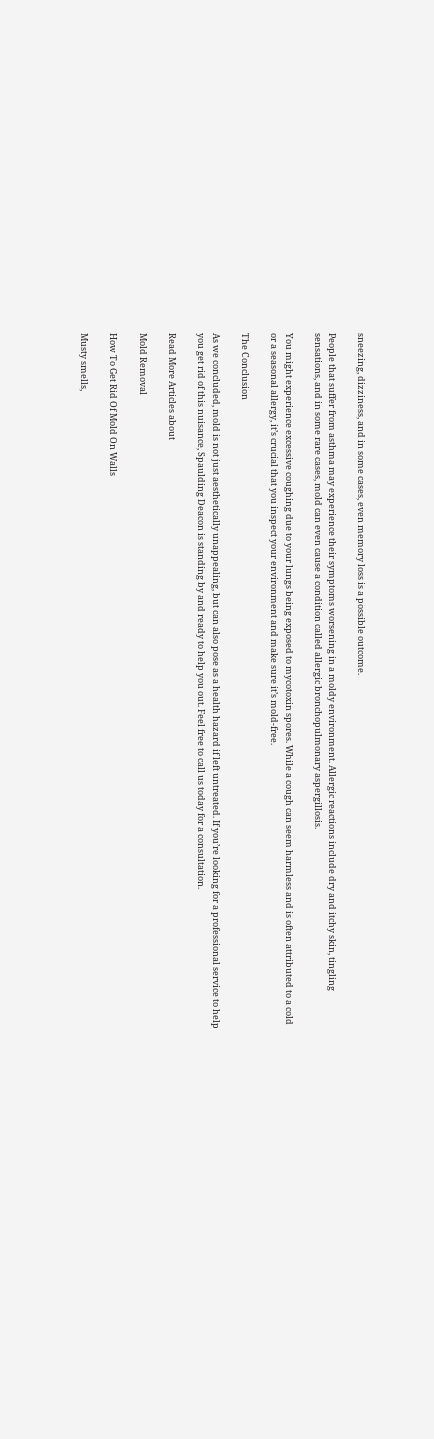sneezing, dizziness, and in some cases, even memory loss is a possible outcome.

People that suffer from asthma may experience their symptoms worsening in a moldy environment. Allergic reactions include dry and itchy skin, tingling sensations, and in some rare cases, mold can even cause a condition called allergic bronchopulmonary aspergillosis.

You might experience excessive coughing due to your lungs being exposed to mycotoxin spores. While a cough can seem harmless and is often attributed to a cold or a seasonal allergy, it’s crucial that you inspect your environment and make sure it’s mold-free.

The Conclusion

As we concluded, mold is not just aesthetically unappealing, but can also pose as a health hazard if left untreated. If you’re looking for a professional service to help you get rid of this nuisance, Spaulding Deacon is standing by and ready to help you out. Feel free to call us today for a consultation.

Read More Articles about

Mold Removal

How To Get Rid Of Mold On Walls

Musty smells,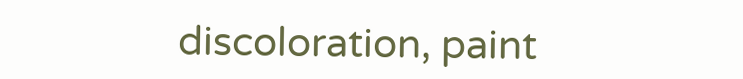discoloration, paint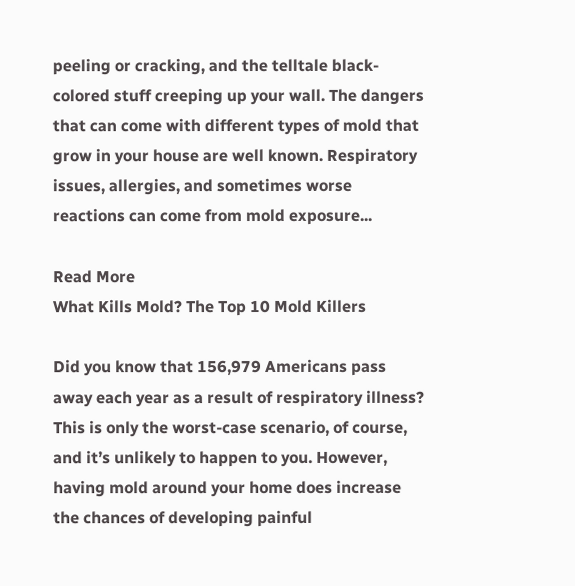peeling or cracking, and the telltale black-colored stuff creeping up your wall. The dangers that can come with different types of mold that grow in your house are well known. Respiratory issues, allergies, and sometimes worse reactions can come from mold exposure...

Read More
What Kills Mold? The Top 10 Mold Killers

Did you know that 156,979 Americans pass away each year as a result of respiratory illness? This is only the worst-case scenario, of course, and it’s unlikely to happen to you. However, having mold around your home does increase the chances of developing painful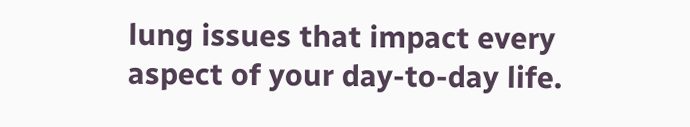lung issues that impact every aspect of your day-to-day life.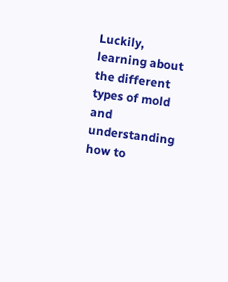Luckily, learning about the different types of mold and understanding how to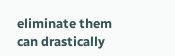eliminate them can drastically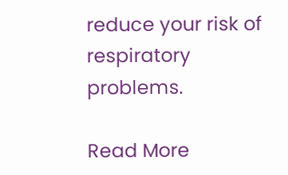reduce your risk of respiratory problems.

Read More